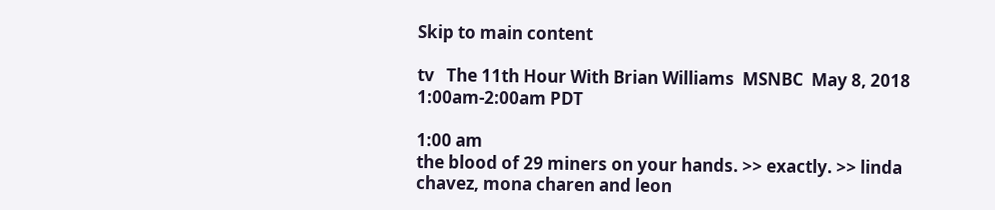Skip to main content

tv   The 11th Hour With Brian Williams  MSNBC  May 8, 2018 1:00am-2:00am PDT

1:00 am
the blood of 29 miners on your hands. >> exactly. >> linda chavez, mona charen and leon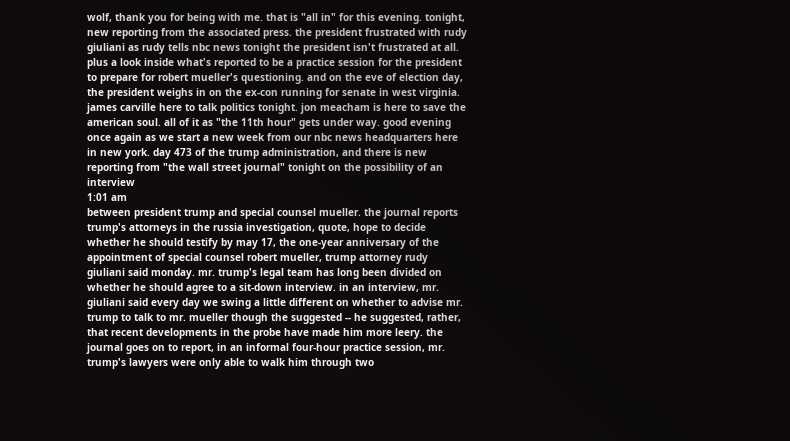wolf, thank you for being with me. that is "all in" for this evening. tonight, new reporting from the associated press. the president frustrated with rudy giuliani as rudy tells nbc news tonight the president isn't frustrated at all. plus a look inside what's reported to be a practice session for the president to prepare for robert mueller's questioning. and on the eve of election day, the president weighs in on the ex-con running for senate in west virginia. james carville here to talk politics tonight. jon meacham is here to save the american soul. all of it as "the 11th hour" gets under way. good evening once again as we start a new week from our nbc news headquarters here in new york. day 473 of the trump administration, and there is new reporting from "the wall street journal" tonight on the possibility of an interview
1:01 am
between president trump and special counsel mueller. the journal reports trump's attorneys in the russia investigation, quote, hope to decide whether he should testify by may 17, the one-year anniversary of the appointment of special counsel robert mueller, trump attorney rudy giuliani said monday. mr. trump's legal team has long been divided on whether he should agree to a sit-down interview. in an interview, mr. giuliani said every day we swing a little different on whether to advise mr. trump to talk to mr. mueller though the suggested -- he suggested, rather, that recent developments in the probe have made him more leery. the journal goes on to report, in an informal four-hour practice session, mr. trump's lawyers were only able to walk him through two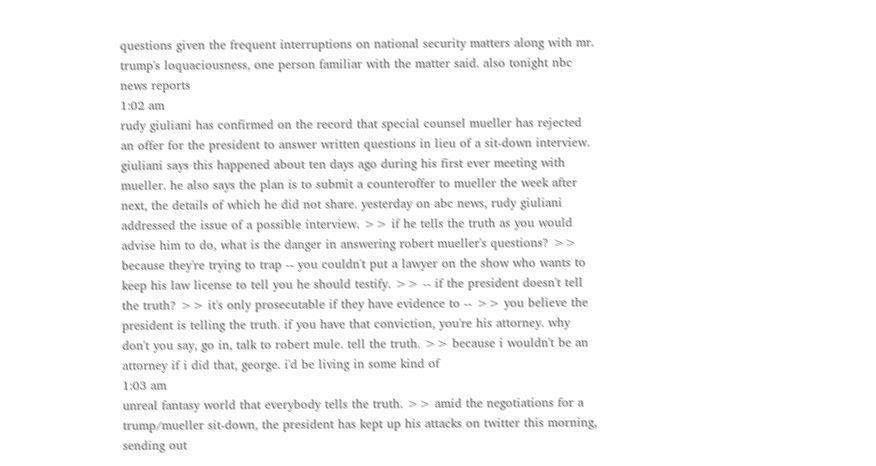questions given the frequent interruptions on national security matters along with mr. trump's loquaciousness, one person familiar with the matter said. also tonight nbc news reports
1:02 am
rudy giuliani has confirmed on the record that special counsel mueller has rejected an offer for the president to answer written questions in lieu of a sit-down interview. giuliani says this happened about ten days ago during his first ever meeting with mueller. he also says the plan is to submit a counteroffer to mueller the week after next, the details of which he did not share. yesterday on abc news, rudy giuliani addressed the issue of a possible interview. >> if he tells the truth as you would advise him to do, what is the danger in answering robert mueller's questions? >> because they're trying to trap -- you couldn't put a lawyer on the show who wants to keep his law license to tell you he should testify. >> -- if the president doesn't tell the truth? >> it's only prosecutable if they have evidence to -- >> you believe the president is telling the truth. if you have that conviction, you're his attorney. why don't you say, go in, talk to robert mule. tell the truth. >> because i wouldn't be an attorney if i did that, george. i'd be living in some kind of
1:03 am
unreal fantasy world that everybody tells the truth. >> amid the negotiations for a trump/mueller sit-down, the president has kept up his attacks on twitter this morning, sending out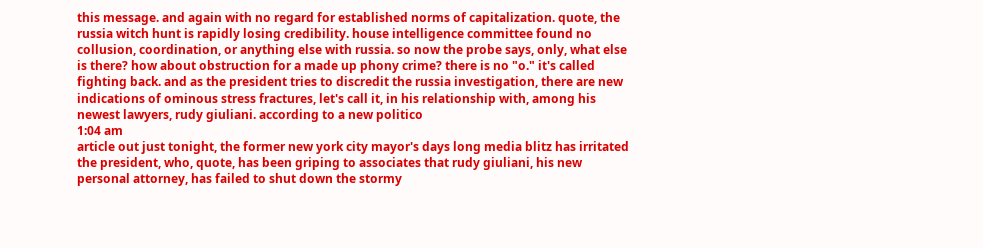this message. and again with no regard for established norms of capitalization. quote, the russia witch hunt is rapidly losing credibility. house intelligence committee found no collusion, coordination, or anything else with russia. so now the probe says, only, what else is there? how about obstruction for a made up phony crime? there is no "o." it's called fighting back. and as the president tries to discredit the russia investigation, there are new indications of ominous stress fractures, let's call it, in his relationship with, among his newest lawyers, rudy giuliani. according to a new politico
1:04 am
article out just tonight, the former new york city mayor's days long media blitz has irritated the president, who, quote, has been griping to associates that rudy giuliani, his new personal attorney, has failed to shut down the stormy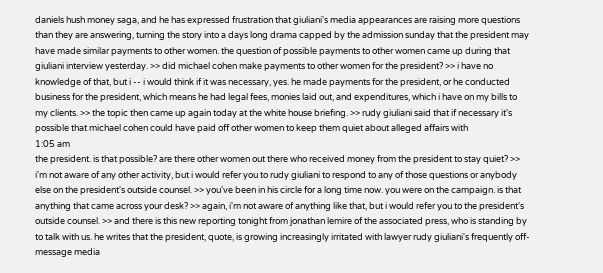daniels hush money saga, and he has expressed frustration that giuliani's media appearances are raising more questions than they are answering, turning the story into a days long drama capped by the admission sunday that the president may have made similar payments to other women. the question of possible payments to other women came up during that giuliani interview yesterday. >> did michael cohen make payments to other women for the president? >> i have no knowledge of that, but i -- i would think if it was necessary, yes. he made payments for the president, or he conducted business for the president, which means he had legal fees, monies laid out, and expenditures, which i have on my bills to my clients. >> the topic then came up again today at the white house briefing. >> rudy giuliani said that if necessary it's possible that michael cohen could have paid off other women to keep them quiet about alleged affairs with
1:05 am
the president. is that possible? are there other women out there who received money from the president to stay quiet? >> i'm not aware of any other activity, but i would refer you to rudy giuliani to respond to any of those questions or anybody else on the president's outside counsel. >> you've been in his circle for a long time now. you were on the campaign. is that anything that came across your desk? >> again, i'm not aware of anything like that, but i would refer you to the president's outside counsel. >> and there is this new reporting tonight from jonathan lemire of the associated press, who is standing by to talk with us. he writes that the president, quote, is growing increasingly irritated with lawyer rudy giuliani's frequently off-message media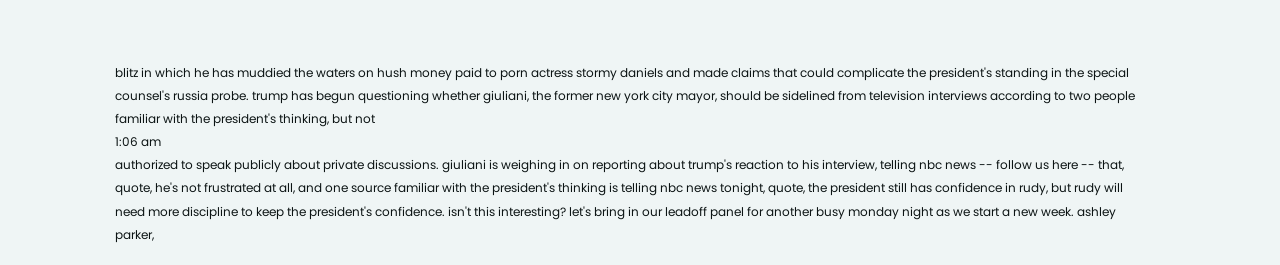blitz in which he has muddied the waters on hush money paid to porn actress stormy daniels and made claims that could complicate the president's standing in the special counsel's russia probe. trump has begun questioning whether giuliani, the former new york city mayor, should be sidelined from television interviews according to two people familiar with the president's thinking, but not
1:06 am
authorized to speak publicly about private discussions. giuliani is weighing in on reporting about trump's reaction to his interview, telling nbc news -- follow us here -- that, quote, he's not frustrated at all, and one source familiar with the president's thinking is telling nbc news tonight, quote, the president still has confidence in rudy, but rudy will need more discipline to keep the president's confidence. isn't this interesting? let's bring in our leadoff panel for another busy monday night as we start a new week. ashley parker,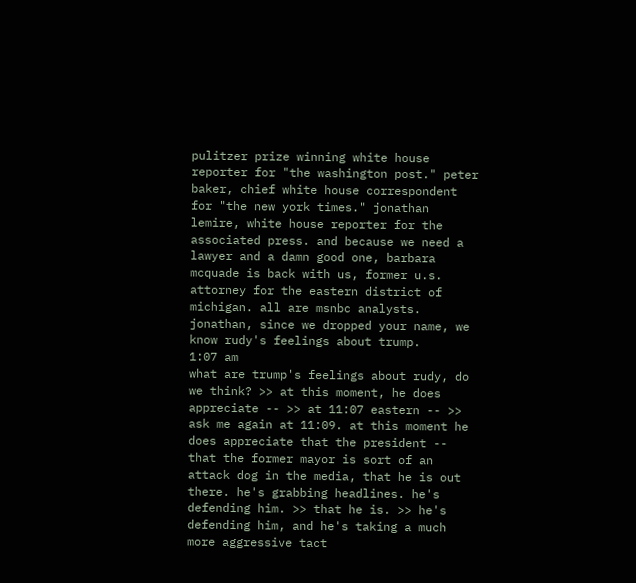pulitzer prize winning white house reporter for "the washington post." peter baker, chief white house correspondent for "the new york times." jonathan lemire, white house reporter for the associated press. and because we need a lawyer and a damn good one, barbara mcquade is back with us, former u.s. attorney for the eastern district of michigan. all are msnbc analysts. jonathan, since we dropped your name, we know rudy's feelings about trump.
1:07 am
what are trump's feelings about rudy, do we think? >> at this moment, he does appreciate -- >> at 11:07 eastern -- >> ask me again at 11:09. at this moment he does appreciate that the president -- that the former mayor is sort of an attack dog in the media, that he is out there. he's grabbing headlines. he's defending him. >> that he is. >> he's defending him, and he's taking a much more aggressive tact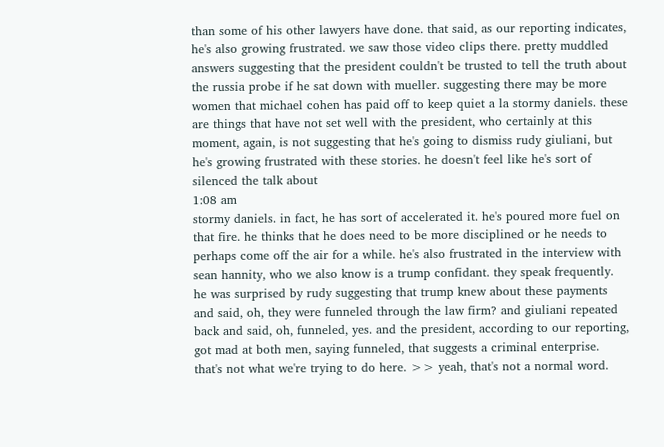than some of his other lawyers have done. that said, as our reporting indicates, he's also growing frustrated. we saw those video clips there. pretty muddled answers suggesting that the president couldn't be trusted to tell the truth about the russia probe if he sat down with mueller. suggesting there may be more women that michael cohen has paid off to keep quiet a la stormy daniels. these are things that have not set well with the president, who certainly at this moment, again, is not suggesting that he's going to dismiss rudy giuliani, but he's growing frustrated with these stories. he doesn't feel like he's sort of silenced the talk about
1:08 am
stormy daniels. in fact, he has sort of accelerated it. he's poured more fuel on that fire. he thinks that he does need to be more disciplined or he needs to perhaps come off the air for a while. he's also frustrated in the interview with sean hannity, who we also know is a trump confidant. they speak frequently. he was surprised by rudy suggesting that trump knew about these payments and said, oh, they were funneled through the law firm? and giuliani repeated back and said, oh, funneled, yes. and the president, according to our reporting, got mad at both men, saying funneled, that suggests a criminal enterprise. that's not what we're trying to do here. >> yeah, that's not a normal word.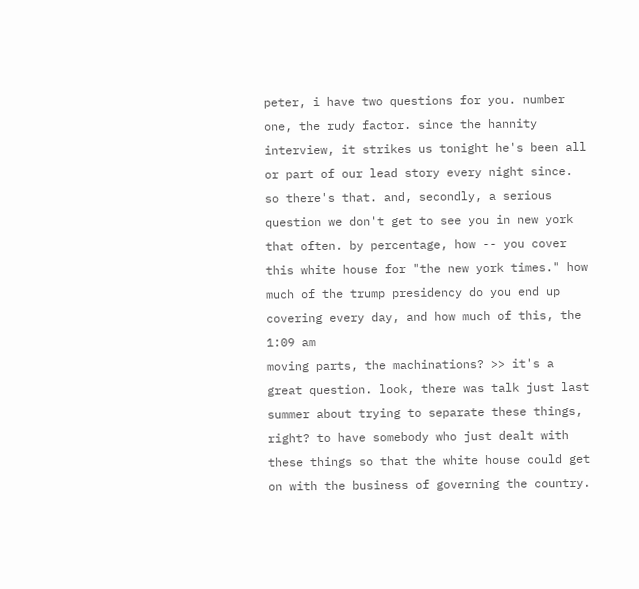peter, i have two questions for you. number one, the rudy factor. since the hannity interview, it strikes us tonight he's been all or part of our lead story every night since. so there's that. and, secondly, a serious question we don't get to see you in new york that often. by percentage, how -- you cover this white house for "the new york times." how much of the trump presidency do you end up covering every day, and how much of this, the
1:09 am
moving parts, the machinations? >> it's a great question. look, there was talk just last summer about trying to separate these things, right? to have somebody who just dealt with these things so that the white house could get on with the business of governing the country.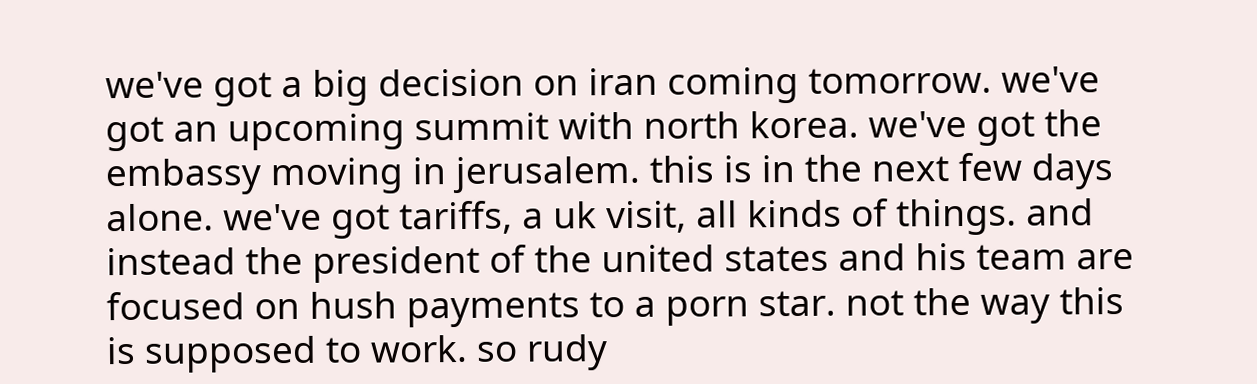we've got a big decision on iran coming tomorrow. we've got an upcoming summit with north korea. we've got the embassy moving in jerusalem. this is in the next few days alone. we've got tariffs, a uk visit, all kinds of things. and instead the president of the united states and his team are focused on hush payments to a porn star. not the way this is supposed to work. so rudy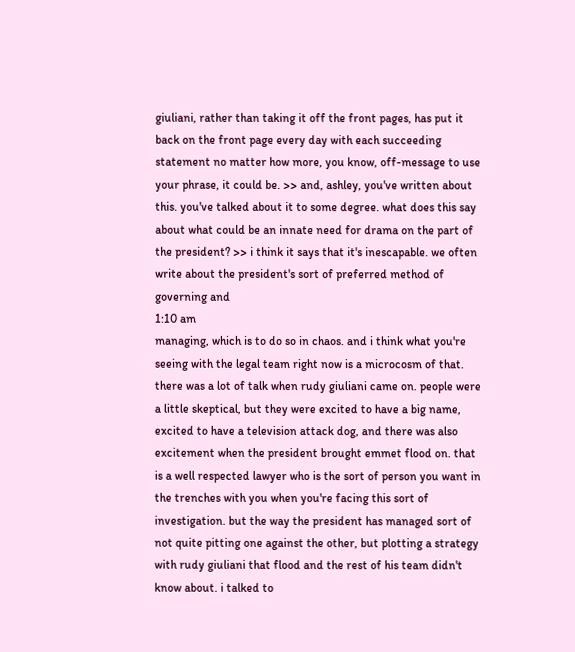giuliani, rather than taking it off the front pages, has put it back on the front page every day with each succeeding statement no matter how more, you know, off-message to use your phrase, it could be. >> and, ashley, you've written about this. you've talked about it to some degree. what does this say about what could be an innate need for drama on the part of the president? >> i think it says that it's inescapable. we often write about the president's sort of preferred method of governing and
1:10 am
managing, which is to do so in chaos. and i think what you're seeing with the legal team right now is a microcosm of that. there was a lot of talk when rudy giuliani came on. people were a little skeptical, but they were excited to have a big name, excited to have a television attack dog, and there was also excitement when the president brought emmet flood on. that is a well respected lawyer who is the sort of person you want in the trenches with you when you're facing this sort of investigation. but the way the president has managed sort of not quite pitting one against the other, but plotting a strategy with rudy giuliani that flood and the rest of his team didn't know about. i talked to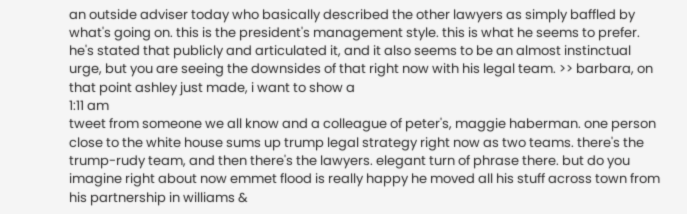an outside adviser today who basically described the other lawyers as simply baffled by what's going on. this is the president's management style. this is what he seems to prefer. he's stated that publicly and articulated it, and it also seems to be an almost instinctual urge, but you are seeing the downsides of that right now with his legal team. >> barbara, on that point ashley just made, i want to show a
1:11 am
tweet from someone we all know and a colleague of peter's, maggie haberman. one person close to the white house sums up trump legal strategy right now as two teams. there's the trump-rudy team, and then there's the lawyers. elegant turn of phrase there. but do you imagine right about now emmet flood is really happy he moved all his stuff across town from his partnership in williams &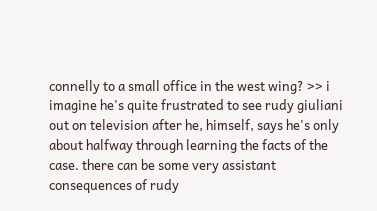connelly to a small office in the west wing? >> i imagine he's quite frustrated to see rudy giuliani out on television after he, himself, says he's only about halfway through learning the facts of the case. there can be some very assistant consequences of rudy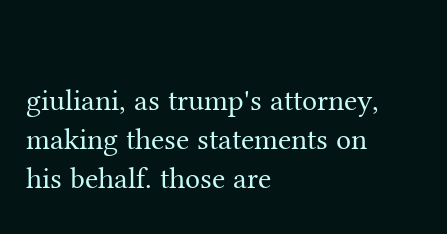giuliani, as trump's attorney, making these statements on his behalf. those are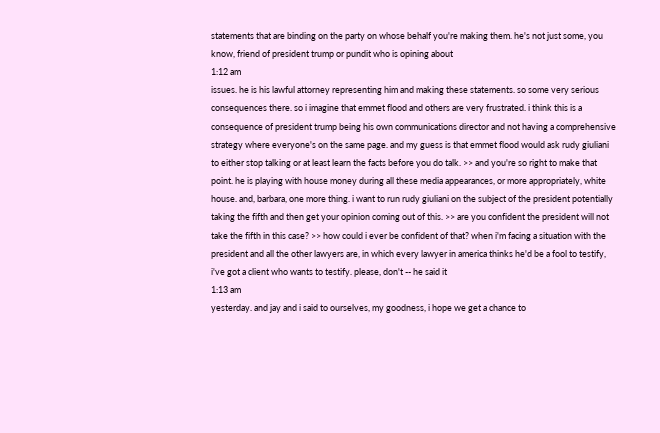statements that are binding on the party on whose behalf you're making them. he's not just some, you know, friend of president trump or pundit who is opining about
1:12 am
issues. he is his lawful attorney representing him and making these statements. so some very serious consequences there. so i imagine that emmet flood and others are very frustrated. i think this is a consequence of president trump being his own communications director and not having a comprehensive strategy where everyone's on the same page. and my guess is that emmet flood would ask rudy giuliani to either stop talking or at least learn the facts before you do talk. >> and you're so right to make that point. he is playing with house money during all these media appearances, or more appropriately, white house. and, barbara, one more thing. i want to run rudy giuliani on the subject of the president potentially taking the fifth and then get your opinion coming out of this. >> are you confident the president will not take the fifth in this case? >> how could i ever be confident of that? when i'm facing a situation with the president and all the other lawyers are, in which every lawyer in america thinks he'd be a fool to testify, i've got a client who wants to testify. please, don't -- he said it
1:13 am
yesterday. and jay and i said to ourselves, my goodness, i hope we get a chance to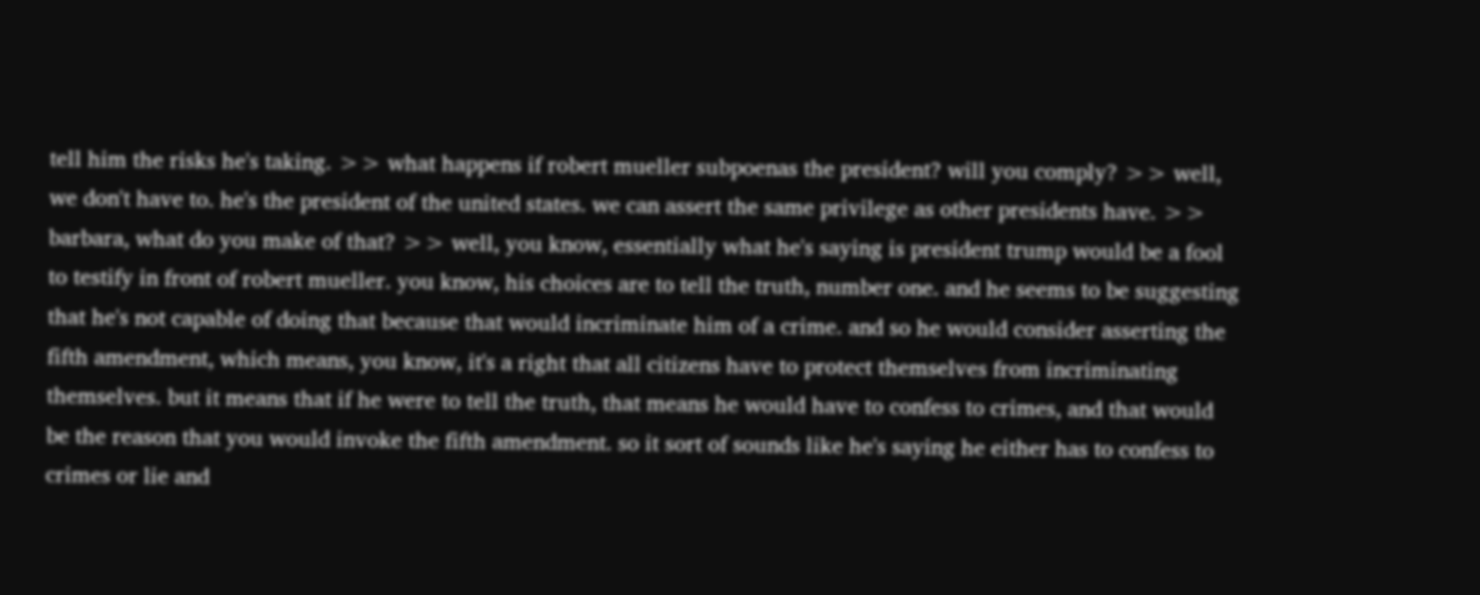tell him the risks he's taking. >> what happens if robert mueller subpoenas the president? will you comply? >> well, we don't have to. he's the president of the united states. we can assert the same privilege as other presidents have. >> barbara, what do you make of that? >> well, you know, essentially what he's saying is president trump would be a fool to testify in front of robert mueller. you know, his choices are to tell the truth, number one. and he seems to be suggesting that he's not capable of doing that because that would incriminate him of a crime. and so he would consider asserting the fifth amendment, which means, you know, it's a right that all citizens have to protect themselves from incriminating themselves. but it means that if he were to tell the truth, that means he would have to confess to crimes, and that would be the reason that you would invoke the fifth amendment. so it sort of sounds like he's saying he either has to confess to crimes or lie and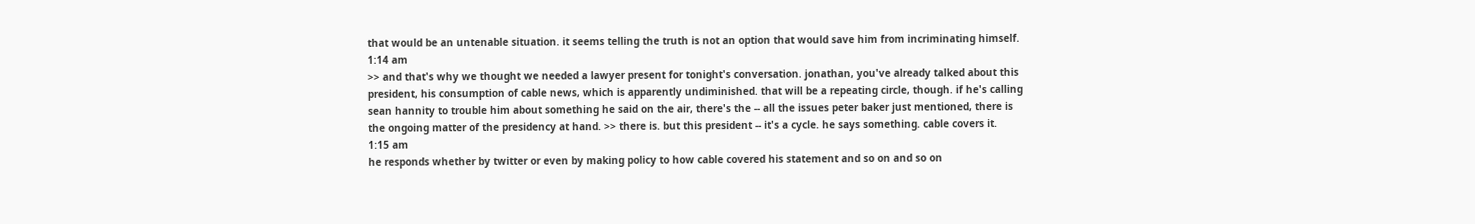that would be an untenable situation. it seems telling the truth is not an option that would save him from incriminating himself.
1:14 am
>> and that's why we thought we needed a lawyer present for tonight's conversation. jonathan, you've already talked about this president, his consumption of cable news, which is apparently undiminished. that will be a repeating circle, though. if he's calling sean hannity to trouble him about something he said on the air, there's the -- all the issues peter baker just mentioned, there is the ongoing matter of the presidency at hand. >> there is. but this president -- it's a cycle. he says something. cable covers it.
1:15 am
he responds whether by twitter or even by making policy to how cable covered his statement and so on and so on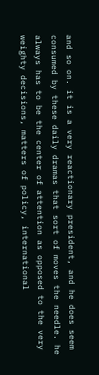and so on. it is a very reactionary president, and he does seem consumed by these daily dramas that sort of moves the needle. he always has to be the center of attention as opposed to the very weighty decisions, matters of policy, international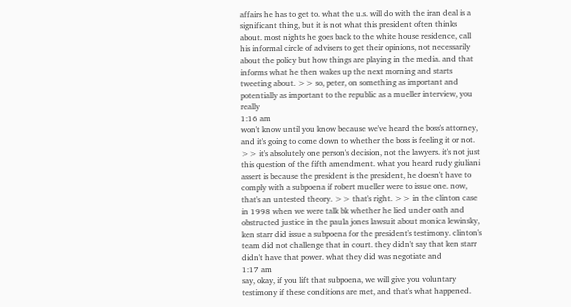affairs he has to get to. what the u.s. will do with the iran deal is a significant thing, but it is not what this president often thinks about. most nights he goes back to the white house residence, call his informal circle of advisers to get their opinions, not necessarily about the policy but how things are playing in the media. and that informs what he then wakes up the next morning and starts tweeting about. >> so, peter, on something as important and potentially as important to the republic as a mueller interview, you really
1:16 am
won't know until you know because we've heard the boss's attorney, and it's going to come down to whether the boss is feeling it or not. >> it's absolutely one person's decision, not the lawyers. it's not just this question of the fifth amendment. what you heard rudy giuliani assert is because the president is the president, he doesn't have to comply with a subpoena if robert mueller were to issue one. now, that's an untested theory. >> that's right. >> in the clinton case in 1998 when we were talk bk whether he lied under oath and obstructed justice in the paula jones lawsuit about monica lewinsky, ken starr did issue a subpoena for the president's testimony. clinton's team did not challenge that in court. they didn't say that ken starr didn't have that power. what they did was negotiate and
1:17 am
say, okay, if you lift that subpoena, we will give you voluntary testimony if these conditions are met, and that's what happened.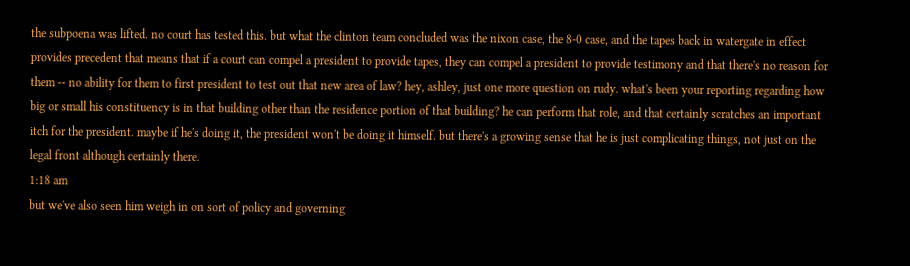the subpoena was lifted. no court has tested this. but what the clinton team concluded was the nixon case, the 8-0 case, and the tapes back in watergate in effect provides precedent that means that if a court can compel a president to provide tapes, they can compel a president to provide testimony and that there's no reason for them -- no ability for them to first president to test out that new area of law? hey, ashley, just one more question on rudy. what's been your reporting regarding how big or small his constituency is in that building other than the residence portion of that building? he can perform that role, and that certainly scratches an important itch for the president. maybe if he's doing it, the president won't be doing it himself. but there's a growing sense that he is just complicating things, not just on the legal front although certainly there.
1:18 am
but we've also seen him weigh in on sort of policy and governing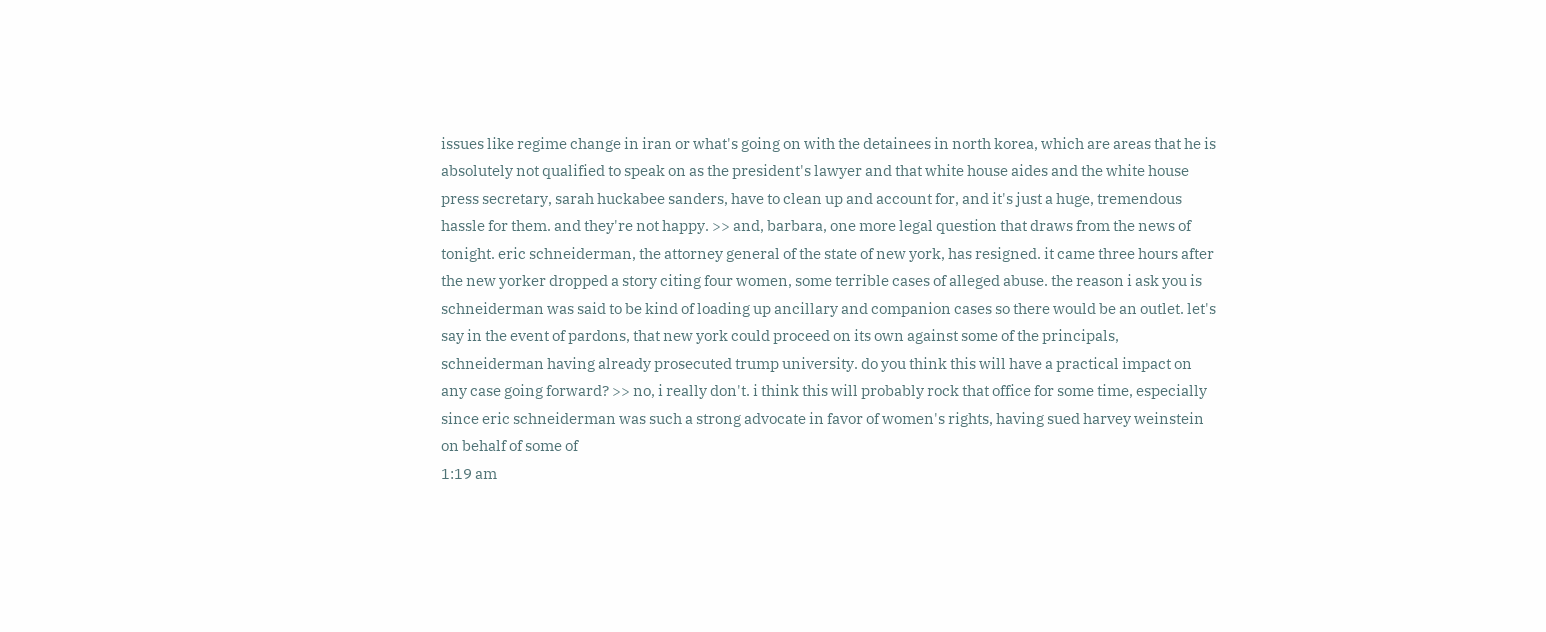issues like regime change in iran or what's going on with the detainees in north korea, which are areas that he is absolutely not qualified to speak on as the president's lawyer and that white house aides and the white house press secretary, sarah huckabee sanders, have to clean up and account for, and it's just a huge, tremendous hassle for them. and they're not happy. >> and, barbara, one more legal question that draws from the news of tonight. eric schneiderman, the attorney general of the state of new york, has resigned. it came three hours after the new yorker dropped a story citing four women, some terrible cases of alleged abuse. the reason i ask you is schneiderman was said to be kind of loading up ancillary and companion cases so there would be an outlet. let's say in the event of pardons, that new york could proceed on its own against some of the principals, schneiderman having already prosecuted trump university. do you think this will have a practical impact on any case going forward? >> no, i really don't. i think this will probably rock that office for some time, especially since eric schneiderman was such a strong advocate in favor of women's rights, having sued harvey weinstein on behalf of some of
1:19 am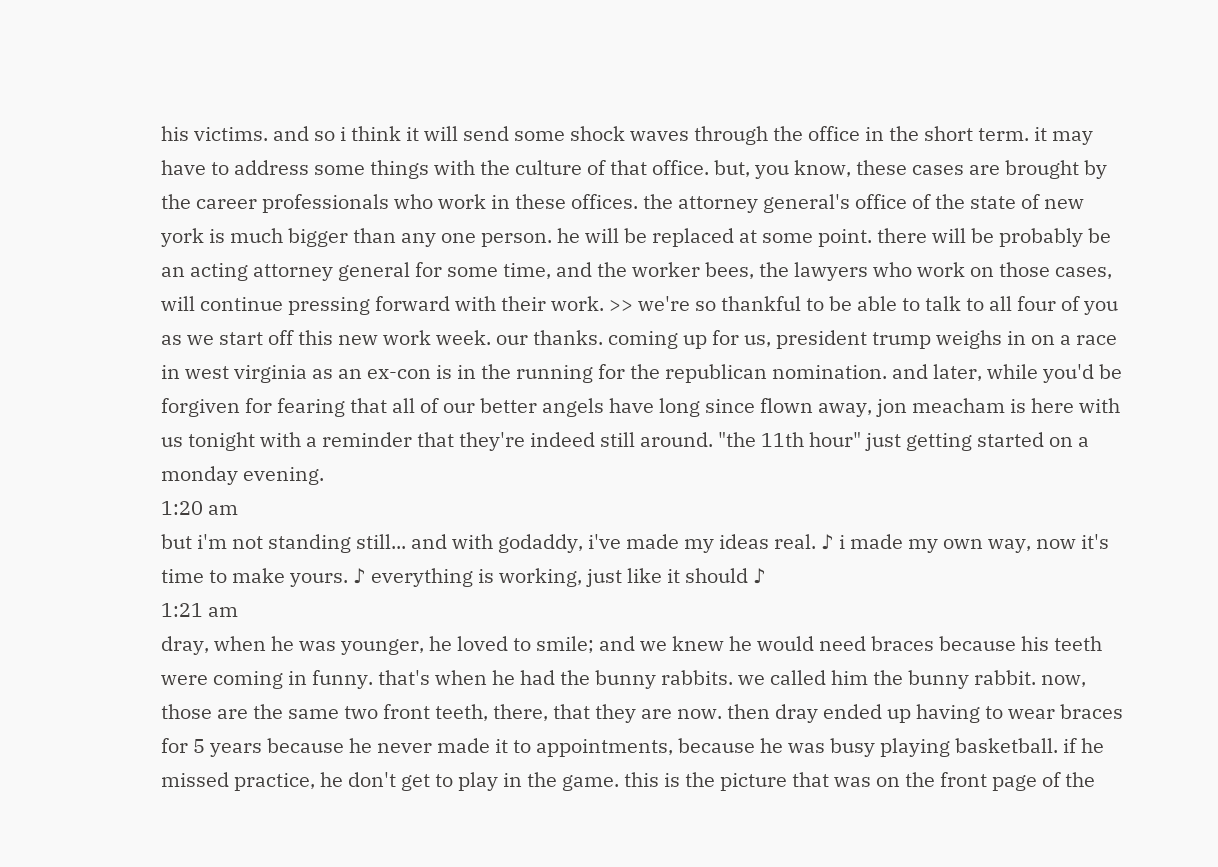his victims. and so i think it will send some shock waves through the office in the short term. it may have to address some things with the culture of that office. but, you know, these cases are brought by the career professionals who work in these offices. the attorney general's office of the state of new york is much bigger than any one person. he will be replaced at some point. there will be probably be an acting attorney general for some time, and the worker bees, the lawyers who work on those cases, will continue pressing forward with their work. >> we're so thankful to be able to talk to all four of you as we start off this new work week. our thanks. coming up for us, president trump weighs in on a race in west virginia as an ex-con is in the running for the republican nomination. and later, while you'd be forgiven for fearing that all of our better angels have long since flown away, jon meacham is here with us tonight with a reminder that they're indeed still around. "the 11th hour" just getting started on a monday evening.
1:20 am
but i'm not standing still... and with godaddy, i've made my ideas real. ♪ i made my own way, now it's time to make yours. ♪ everything is working, just like it should ♪
1:21 am
dray, when he was younger, he loved to smile; and we knew he would need braces because his teeth were coming in funny. that's when he had the bunny rabbits. we called him the bunny rabbit. now, those are the same two front teeth, there, that they are now. then dray ended up having to wear braces for 5 years because he never made it to appointments, because he was busy playing basketball. if he missed practice, he don't get to play in the game. this is the picture that was on the front page of the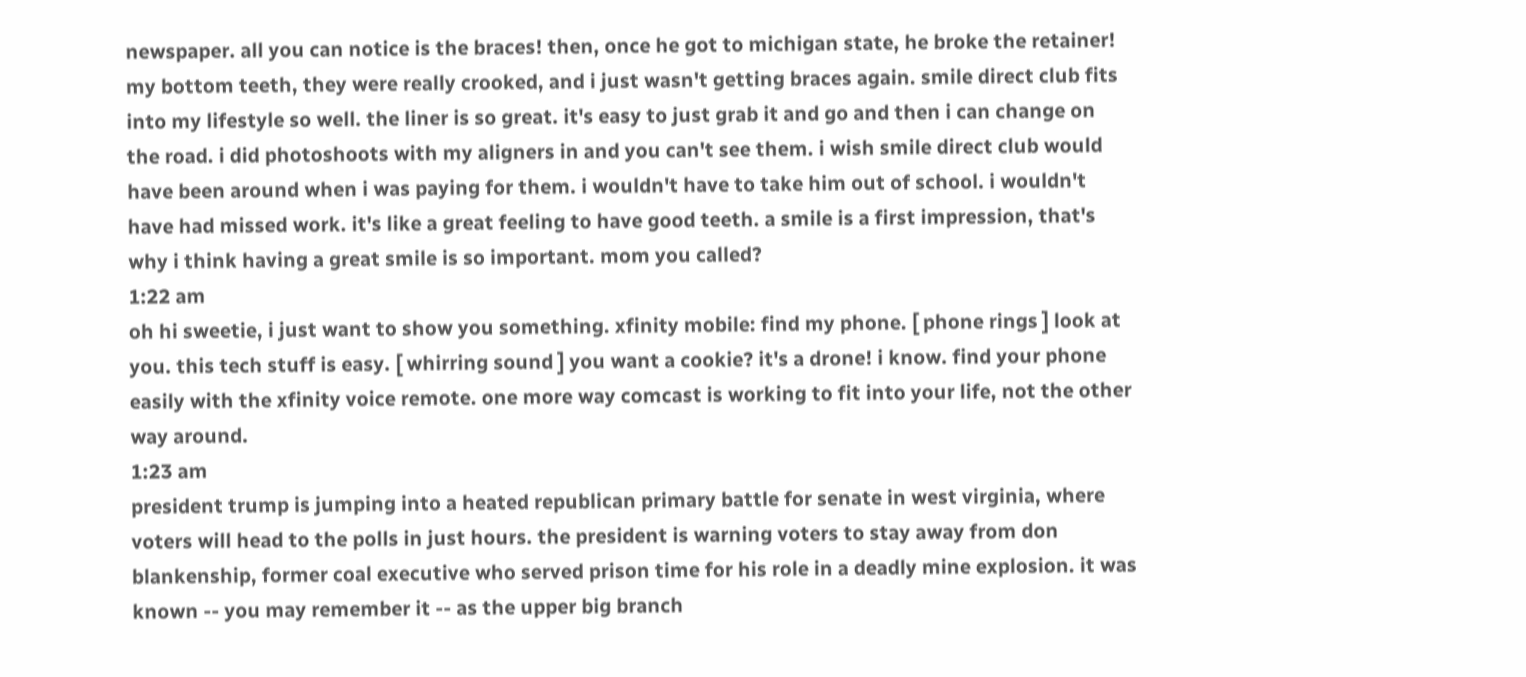newspaper. all you can notice is the braces! then, once he got to michigan state, he broke the retainer! my bottom teeth, they were really crooked, and i just wasn't getting braces again. smile direct club fits into my lifestyle so well. the liner is so great. it's easy to just grab it and go and then i can change on the road. i did photoshoots with my aligners in and you can't see them. i wish smile direct club would have been around when i was paying for them. i wouldn't have to take him out of school. i wouldn't have had missed work. it's like a great feeling to have good teeth. a smile is a first impression, that's why i think having a great smile is so important. mom you called?
1:22 am
oh hi sweetie, i just want to show you something. xfinity mobile: find my phone. [ phone rings ] look at you. this tech stuff is easy. [ whirring sound ] you want a cookie? it's a drone! i know. find your phone easily with the xfinity voice remote. one more way comcast is working to fit into your life, not the other way around.
1:23 am
president trump is jumping into a heated republican primary battle for senate in west virginia, where voters will head to the polls in just hours. the president is warning voters to stay away from don blankenship, former coal executive who served prison time for his role in a deadly mine explosion. it was known -- you may remember it -- as the upper big branch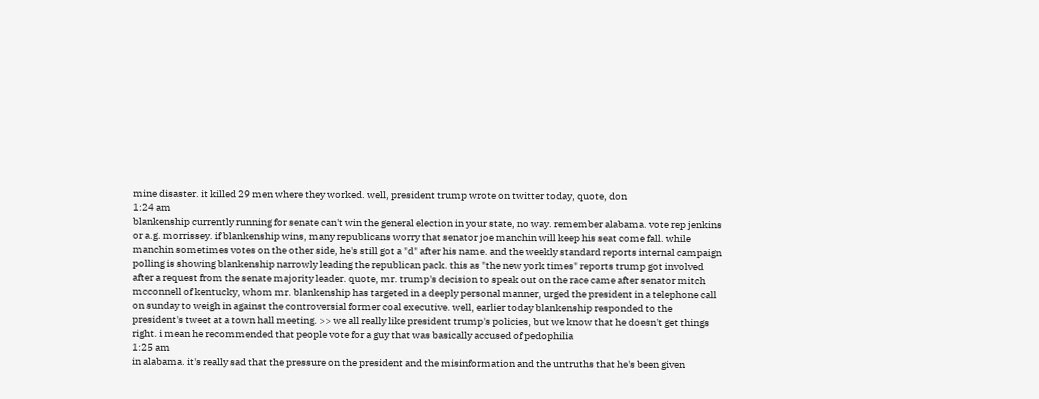mine disaster. it killed 29 men where they worked. well, president trump wrote on twitter today, quote, don
1:24 am
blankenship currently running for senate can't win the general election in your state, no way. remember alabama. vote rep jenkins or a.g. morrissey. if blankenship wins, many republicans worry that senator joe manchin will keep his seat come fall. while manchin sometimes votes on the other side, he's still got a "d" after his name. and the weekly standard reports internal campaign polling is showing blankenship narrowly leading the republican pack. this as "the new york times" reports trump got involved after a request from the senate majority leader. quote, mr. trump's decision to speak out on the race came after senator mitch mcconnell of kentucky, whom mr. blankenship has targeted in a deeply personal manner, urged the president in a telephone call on sunday to weigh in against the controversial former coal executive. well, earlier today blankenship responded to the president's tweet at a town hall meeting. >> we all really like president trump's policies, but we know that he doesn't get things right. i mean he recommended that people vote for a guy that was basically accused of pedophilia
1:25 am
in alabama. it's really sad that the pressure on the president and the misinformation and the untruths that he's been given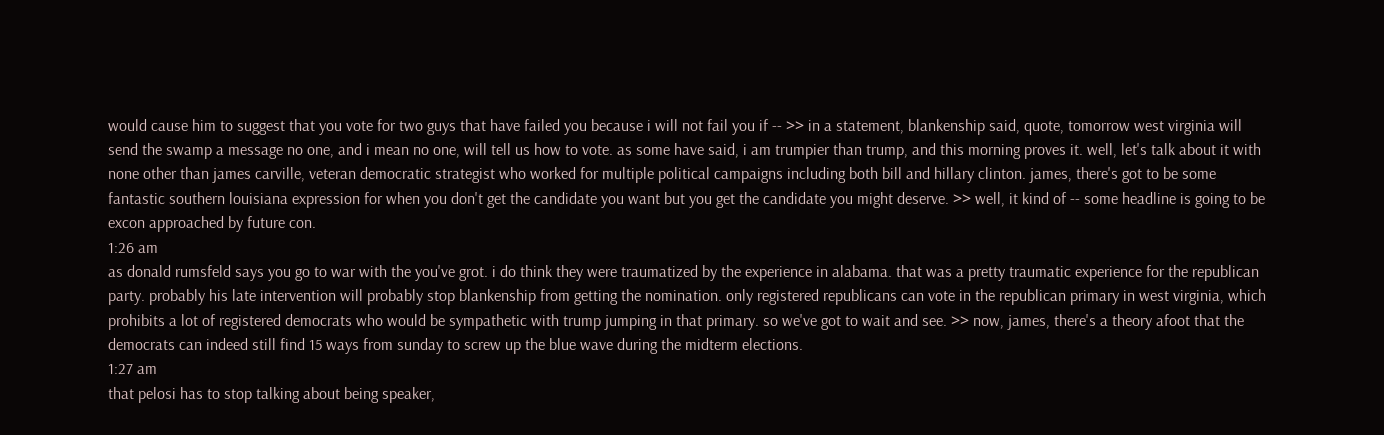would cause him to suggest that you vote for two guys that have failed you because i will not fail you if -- >> in a statement, blankenship said, quote, tomorrow west virginia will send the swamp a message no one, and i mean no one, will tell us how to vote. as some have said, i am trumpier than trump, and this morning proves it. well, let's talk about it with none other than james carville, veteran democratic strategist who worked for multiple political campaigns including both bill and hillary clinton. james, there's got to be some fantastic southern louisiana expression for when you don't get the candidate you want but you get the candidate you might deserve. >> well, it kind of -- some headline is going to be excon approached by future con.
1:26 am
as donald rumsfeld says you go to war with the you've grot. i do think they were traumatized by the experience in alabama. that was a pretty traumatic experience for the republican party. probably his late intervention will probably stop blankenship from getting the nomination. only registered republicans can vote in the republican primary in west virginia, which prohibits a lot of registered democrats who would be sympathetic with trump jumping in that primary. so we've got to wait and see. >> now, james, there's a theory afoot that the democrats can indeed still find 15 ways from sunday to screw up the blue wave during the midterm elections.
1:27 am
that pelosi has to stop talking about being speaker,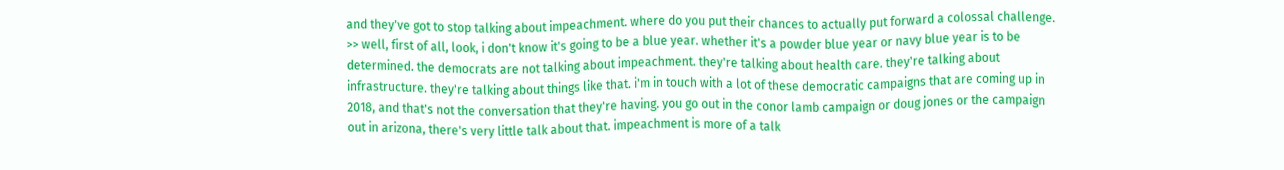and they've got to stop talking about impeachment. where do you put their chances to actually put forward a colossal challenge. >> well, first of all, look, i don't know it's going to be a blue year. whether it's a powder blue year or navy blue year is to be determined. the democrats are not talking about impeachment. they're talking about health care. they're talking about infrastructure. they're talking about things like that. i'm in touch with a lot of these democratic campaigns that are coming up in 2018, and that's not the conversation that they're having. you go out in the conor lamb campaign or doug jones or the campaign out in arizona, there's very little talk about that. impeachment is more of a talk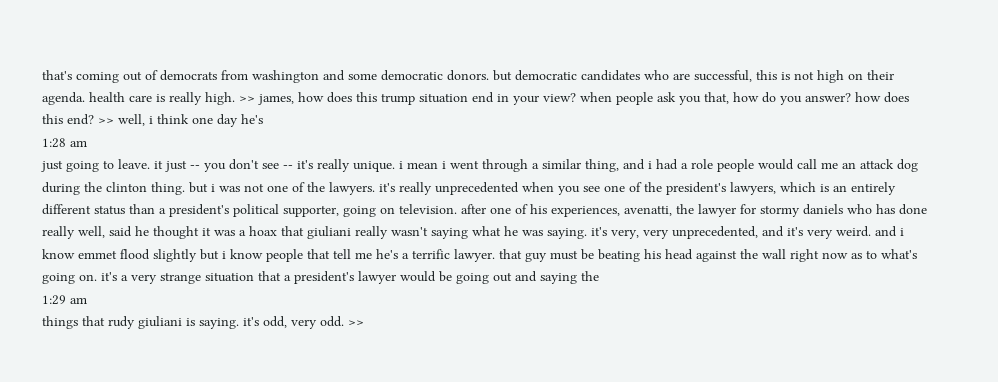that's coming out of democrats from washington and some democratic donors. but democratic candidates who are successful, this is not high on their agenda. health care is really high. >> james, how does this trump situation end in your view? when people ask you that, how do you answer? how does this end? >> well, i think one day he's
1:28 am
just going to leave. it just -- you don't see -- it's really unique. i mean i went through a similar thing, and i had a role people would call me an attack dog during the clinton thing. but i was not one of the lawyers. it's really unprecedented when you see one of the president's lawyers, which is an entirely different status than a president's political supporter, going on television. after one of his experiences, avenatti, the lawyer for stormy daniels who has done really well, said he thought it was a hoax that giuliani really wasn't saying what he was saying. it's very, very unprecedented, and it's very weird. and i know emmet flood slightly but i know people that tell me he's a terrific lawyer. that guy must be beating his head against the wall right now as to what's going on. it's a very strange situation that a president's lawyer would be going out and saying the
1:29 am
things that rudy giuliani is saying. it's odd, very odd. >>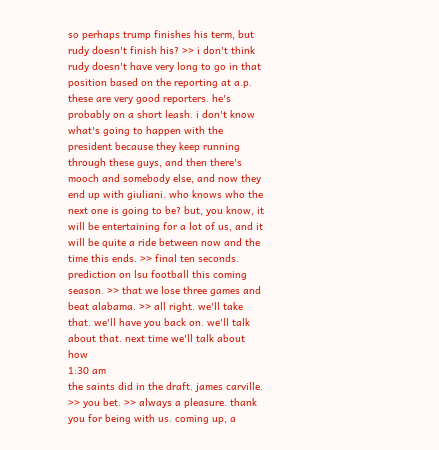so perhaps trump finishes his term, but rudy doesn't finish his? >> i don't think rudy doesn't have very long to go in that position based on the reporting at a.p. these are very good reporters. he's probably on a short leash. i don't know what's going to happen with the president because they keep running through these guys, and then there's mooch and somebody else, and now they end up with giuliani. who knows who the next one is going to be? but, you know, it will be entertaining for a lot of us, and it will be quite a ride between now and the time this ends. >> final ten seconds. prediction on lsu football this coming season. >> that we lose three games and beat alabama. >> all right. we'll take that. we'll have you back on. we'll talk about that. next time we'll talk about how
1:30 am
the saints did in the draft. james carville. >> you bet. >> always a pleasure. thank you for being with us. coming up, a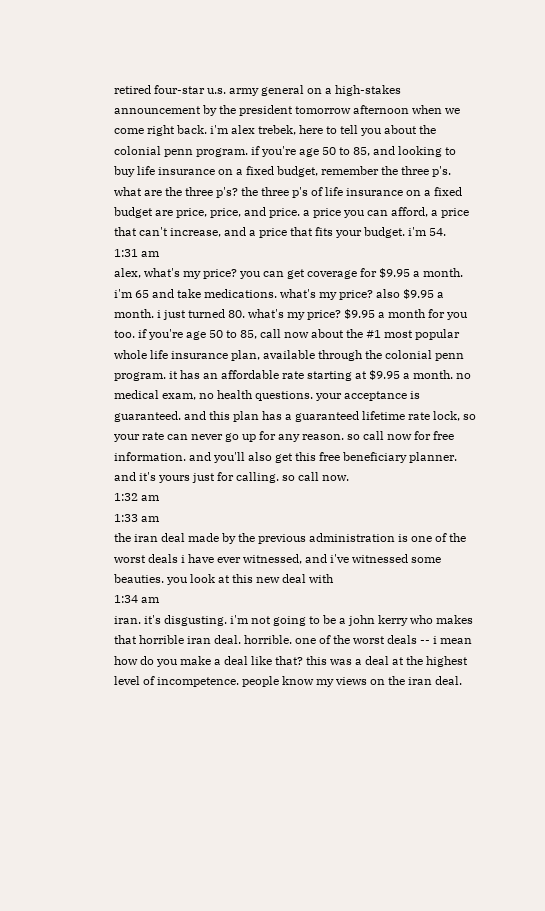retired four-star u.s. army general on a high-stakes announcement by the president tomorrow afternoon when we come right back. i'm alex trebek, here to tell you about the colonial penn program. if you're age 50 to 85, and looking to buy life insurance on a fixed budget, remember the three p's. what are the three p's? the three p's of life insurance on a fixed budget are price, price, and price. a price you can afford, a price that can't increase, and a price that fits your budget. i'm 54.
1:31 am
alex, what's my price? you can get coverage for $9.95 a month. i'm 65 and take medications. what's my price? also $9.95 a month. i just turned 80. what's my price? $9.95 a month for you too. if you're age 50 to 85, call now about the #1 most popular whole life insurance plan, available through the colonial penn program. it has an affordable rate starting at $9.95 a month. no medical exam, no health questions. your acceptance is guaranteed. and this plan has a guaranteed lifetime rate lock, so your rate can never go up for any reason. so call now for free information. and you'll also get this free beneficiary planner. and it's yours just for calling. so call now.
1:32 am
1:33 am
the iran deal made by the previous administration is one of the worst deals i have ever witnessed, and i've witnessed some beauties. you look at this new deal with
1:34 am
iran. it's disgusting. i'm not going to be a john kerry who makes that horrible iran deal. horrible. one of the worst deals -- i mean how do you make a deal like that? this was a deal at the highest level of incompetence. people know my views on the iran deal.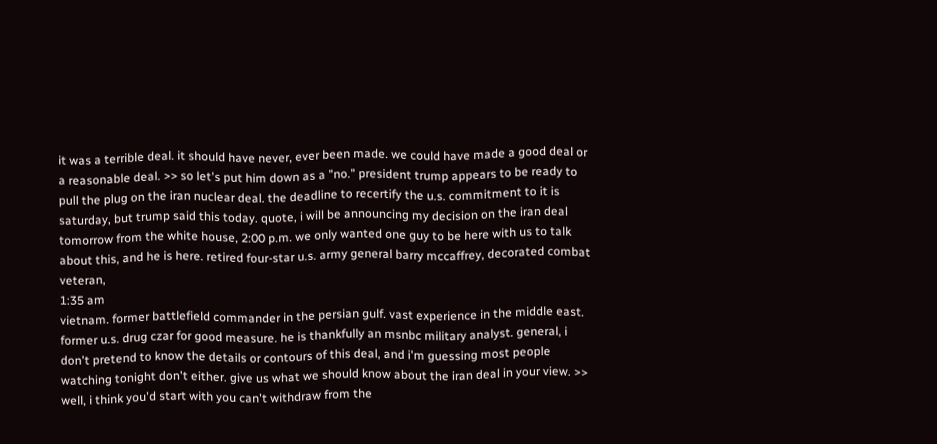it was a terrible deal. it should have never, ever been made. we could have made a good deal or a reasonable deal. >> so let's put him down as a "no." president trump appears to be ready to pull the plug on the iran nuclear deal. the deadline to recertify the u.s. commitment to it is saturday, but trump said this today. quote, i will be announcing my decision on the iran deal tomorrow from the white house, 2:00 p.m. we only wanted one guy to be here with us to talk about this, and he is here. retired four-star u.s. army general barry mccaffrey, decorated combat veteran,
1:35 am
vietnam. former battlefield commander in the persian gulf. vast experience in the middle east. former u.s. drug czar for good measure. he is thankfully an msnbc military analyst. general, i don't pretend to know the details or contours of this deal, and i'm guessing most people watching tonight don't either. give us what we should know about the iran deal in your view. >> well, i think you'd start with you can't withdraw from the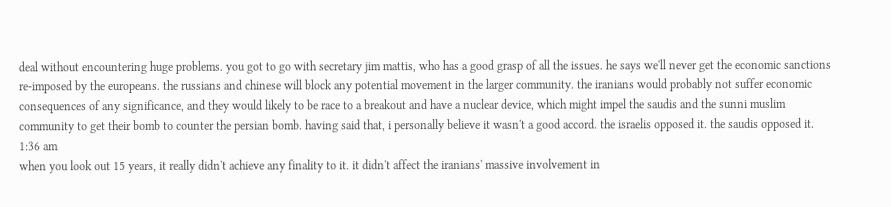deal without encountering huge problems. you got to go with secretary jim mattis, who has a good grasp of all the issues. he says we'll never get the economic sanctions re-imposed by the europeans. the russians and chinese will block any potential movement in the larger community. the iranians would probably not suffer economic consequences of any significance, and they would likely to be race to a breakout and have a nuclear device, which might impel the saudis and the sunni muslim community to get their bomb to counter the persian bomb. having said that, i personally believe it wasn't a good accord. the israelis opposed it. the saudis opposed it.
1:36 am
when you look out 15 years, it really didn't achieve any finality to it. it didn't affect the iranians' massive involvement in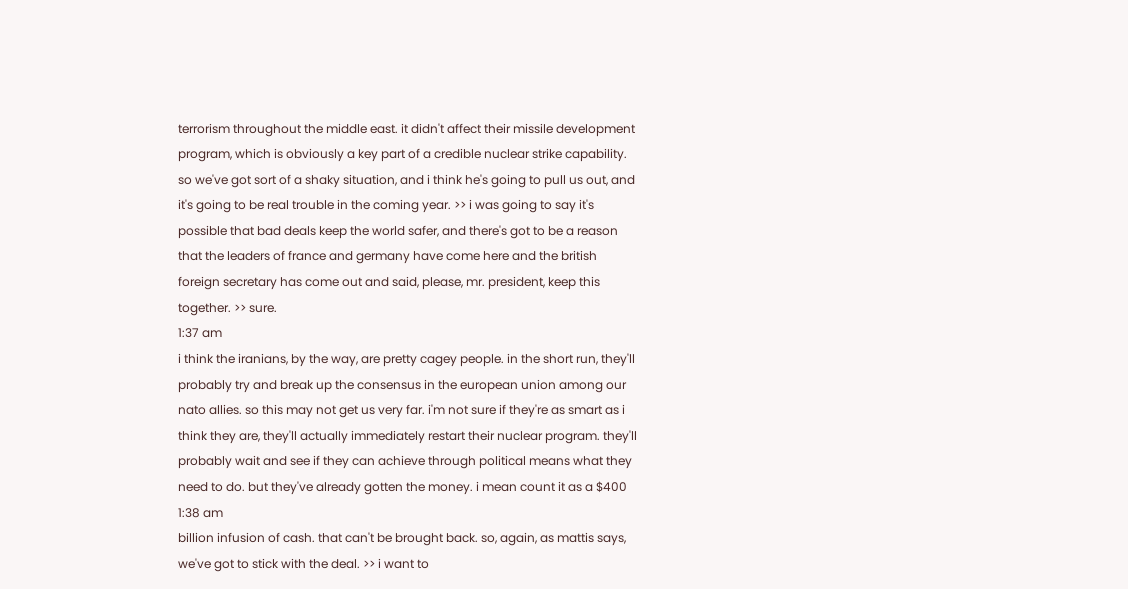terrorism throughout the middle east. it didn't affect their missile development program, which is obviously a key part of a credible nuclear strike capability. so we've got sort of a shaky situation, and i think he's going to pull us out, and it's going to be real trouble in the coming year. >> i was going to say it's possible that bad deals keep the world safer, and there's got to be a reason that the leaders of france and germany have come here and the british foreign secretary has come out and said, please, mr. president, keep this together. >> sure.
1:37 am
i think the iranians, by the way, are pretty cagey people. in the short run, they'll probably try and break up the consensus in the european union among our nato allies. so this may not get us very far. i'm not sure if they're as smart as i think they are, they'll actually immediately restart their nuclear program. they'll probably wait and see if they can achieve through political means what they need to do. but they've already gotten the money. i mean count it as a $400
1:38 am
billion infusion of cash. that can't be brought back. so, again, as mattis says, we've got to stick with the deal. >> i want to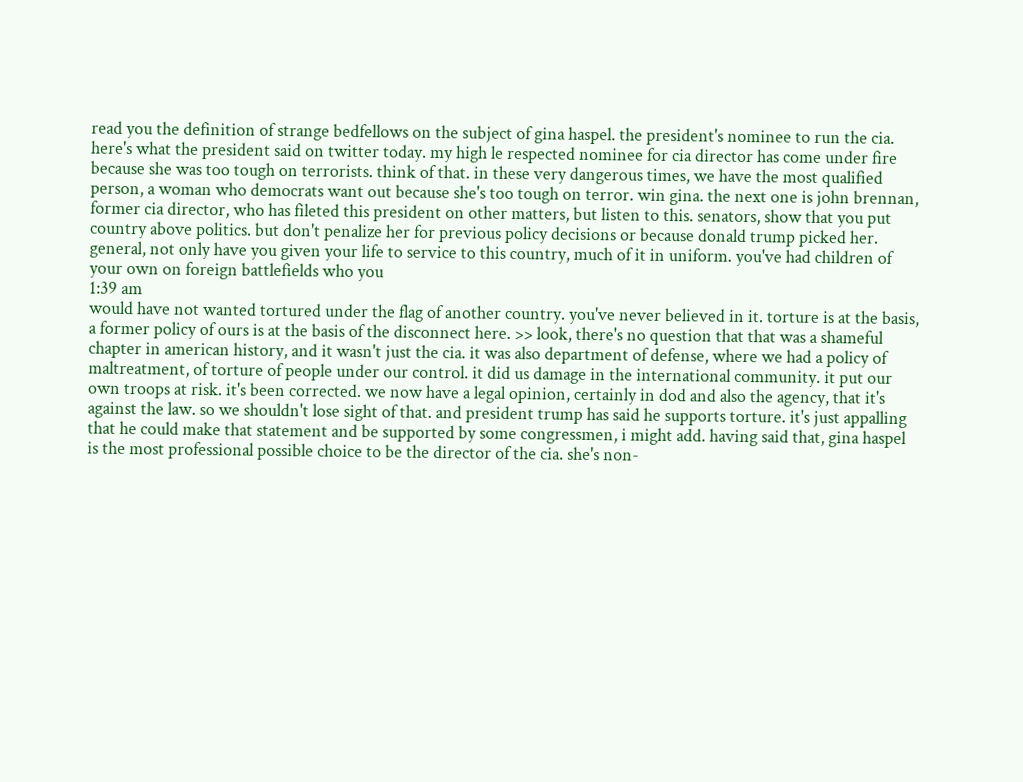read you the definition of strange bedfellows on the subject of gina haspel. the president's nominee to run the cia. here's what the president said on twitter today. my high le respected nominee for cia director has come under fire because she was too tough on terrorists. think of that. in these very dangerous times, we have the most qualified person, a woman who democrats want out because she's too tough on terror. win gina. the next one is john brennan, former cia director, who has fileted this president on other matters, but listen to this. senators, show that you put country above politics. but don't penalize her for previous policy decisions or because donald trump picked her. general, not only have you given your life to service to this country, much of it in uniform. you've had children of your own on foreign battlefields who you
1:39 am
would have not wanted tortured under the flag of another country. you've never believed in it. torture is at the basis, a former policy of ours is at the basis of the disconnect here. >> look, there's no question that that was a shameful chapter in american history, and it wasn't just the cia. it was also department of defense, where we had a policy of maltreatment, of torture of people under our control. it did us damage in the international community. it put our own troops at risk. it's been corrected. we now have a legal opinion, certainly in dod and also the agency, that it's against the law. so we shouldn't lose sight of that. and president trump has said he supports torture. it's just appalling that he could make that statement and be supported by some congressmen, i might add. having said that, gina haspel is the most professional possible choice to be the director of the cia. she's non-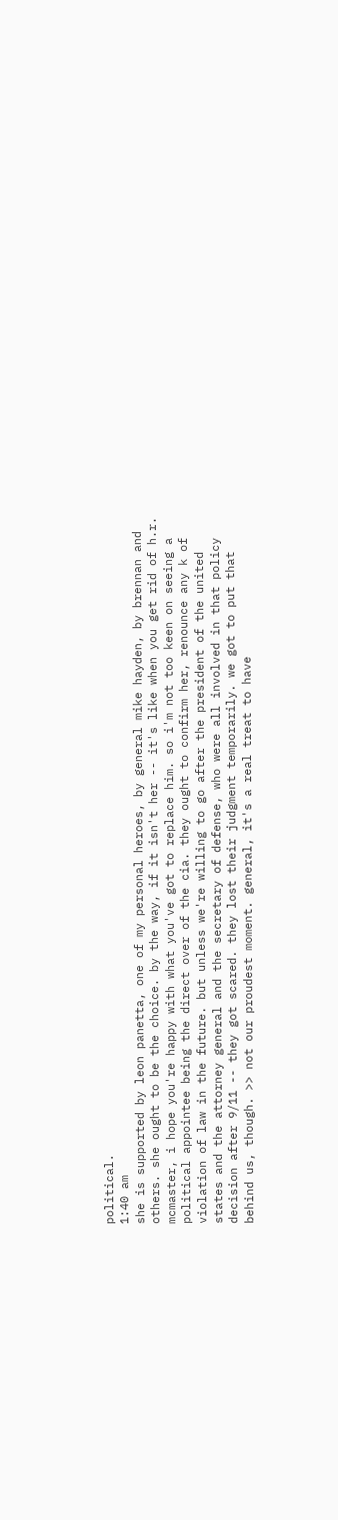political.
1:40 am
she is supported by leon panetta, one of my personal heroes, by general mike hayden, by brennan and others. she ought to be the choice. by the way, if it isn't her -- it's like when you get rid of h.r. mcmaster, i hope you're happy with what you've got to replace him. so i'm not too keen on seeing a political appointee being the direct over of the cia. they ought to confirm her, renounce any k of violation of law in the future. but unless we're willing to go after the president of the united states and the attorney general and the secretary of defense, who were all involved in that policy decision after 9/11 -- they got scared. they lost their judgment temporarily. we got to put that behind us, though. >> not our proudest moment. general, it's a real treat to have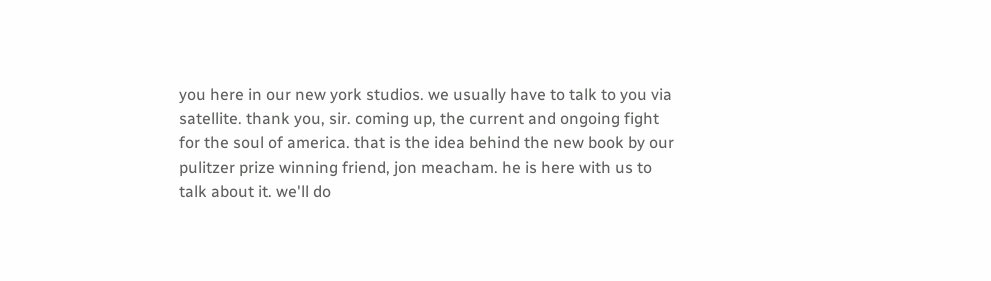you here in our new york studios. we usually have to talk to you via satellite. thank you, sir. coming up, the current and ongoing fight for the soul of america. that is the idea behind the new book by our pulitzer prize winning friend, jon meacham. he is here with us to talk about it. we'll do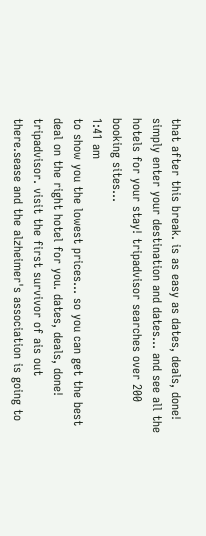that after this break. is as easy as dates, deals, done! simply enter your destination and dates... and see all the hotels for your stay! tripadvisor searches over 200 booking sites...
1:41 am
to show you the lowest prices... so you can get the best deal on the right hotel for you. dates, deals, done! tripadvisor. visit the first survivor of ais out there.sease and the alzheimer's association is going to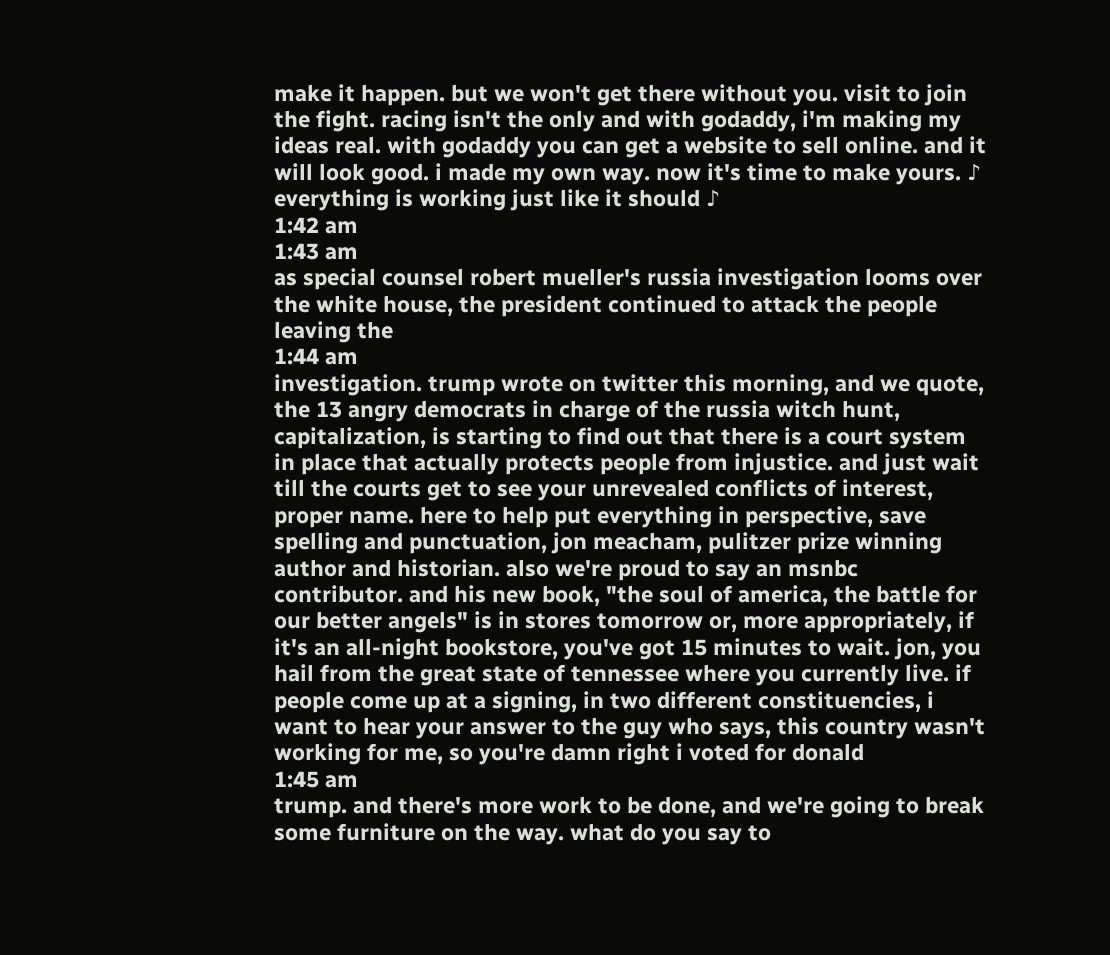make it happen. but we won't get there without you. visit to join the fight. racing isn't the only and with godaddy, i'm making my ideas real. with godaddy you can get a website to sell online. and it will look good. i made my own way. now it's time to make yours. ♪ everything is working just like it should ♪
1:42 am
1:43 am
as special counsel robert mueller's russia investigation looms over the white house, the president continued to attack the people leaving the
1:44 am
investigation. trump wrote on twitter this morning, and we quote, the 13 angry democrats in charge of the russia witch hunt, capitalization, is starting to find out that there is a court system in place that actually protects people from injustice. and just wait till the courts get to see your unrevealed conflicts of interest, proper name. here to help put everything in perspective, save spelling and punctuation, jon meacham, pulitzer prize winning author and historian. also we're proud to say an msnbc contributor. and his new book, "the soul of america, the battle for our better angels" is in stores tomorrow or, more appropriately, if it's an all-night bookstore, you've got 15 minutes to wait. jon, you hail from the great state of tennessee where you currently live. if people come up at a signing, in two different constituencies, i want to hear your answer to the guy who says, this country wasn't working for me, so you're damn right i voted for donald
1:45 am
trump. and there's more work to be done, and we're going to break some furniture on the way. what do you say to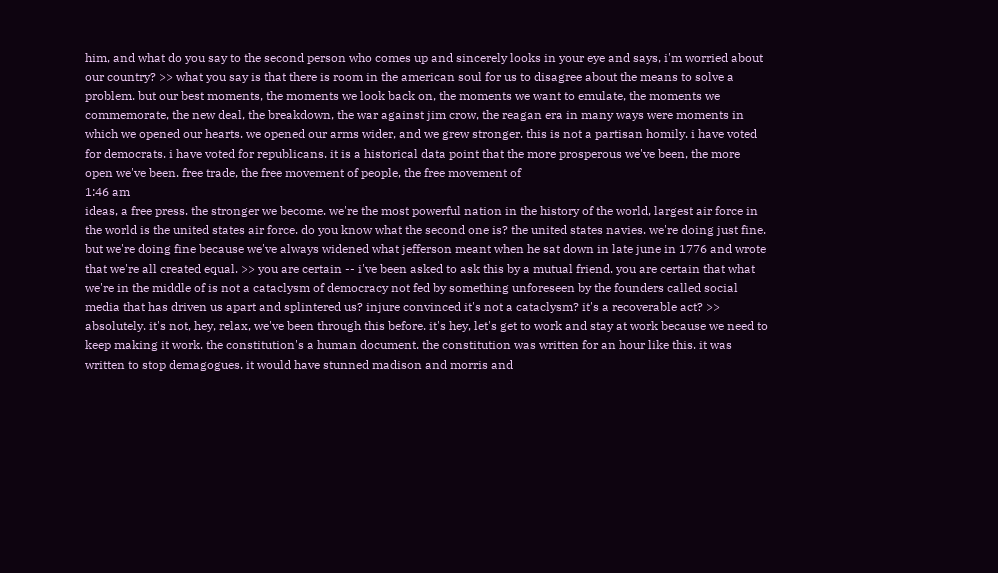him, and what do you say to the second person who comes up and sincerely looks in your eye and says, i'm worried about our country? >> what you say is that there is room in the american soul for us to disagree about the means to solve a problem. but our best moments, the moments we look back on, the moments we want to emulate, the moments we commemorate, the new deal, the breakdown, the war against jim crow, the reagan era in many ways were moments in which we opened our hearts. we opened our arms wider, and we grew stronger. this is not a partisan homily. i have voted for democrats. i have voted for republicans. it is a historical data point that the more prosperous we've been, the more open we've been. free trade, the free movement of people, the free movement of
1:46 am
ideas, a free press. the stronger we become. we're the most powerful nation in the history of the world, largest air force in the world is the united states air force. do you know what the second one is? the united states navies. we're doing just fine. but we're doing fine because we've always widened what jefferson meant when he sat down in late june in 1776 and wrote that we're all created equal. >> you are certain -- i've been asked to ask this by a mutual friend. you are certain that what we're in the middle of is not a cataclysm of democracy not fed by something unforeseen by the founders called social media that has driven us apart and splintered us? injure convinced it's not a cataclysm? it's a recoverable act? >> absolutely. it's not, hey, relax, we've been through this before. it's hey, let's get to work and stay at work because we need to keep making it work. the constitution's a human document. the constitution was written for an hour like this. it was written to stop demagogues. it would have stunned madison and morris and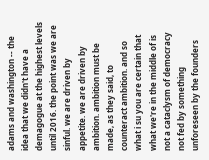adams and washington -- the idea that we didn't have a demagogue at the highest levels until 2016. the point was we are sinful. we are driven by appetite. we are driven by ambition. ambition must be made, as they said, to counteract ambition. and so what i su you are certain that what we're in the middle of is not a cataclysm of democracy not fed by something unforeseen by the founders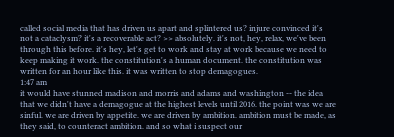called social media that has driven us apart and splintered us? injure convinced it's not a cataclysm? it's a recoverable act? >> absolutely. it's not, hey, relax, we've been through this before. it's hey, let's get to work and stay at work because we need to keep making it work. the constitution's a human document. the constitution was written for an hour like this. it was written to stop demagogues.
1:47 am
it would have stunned madison and morris and adams and washington -- the idea that we didn't have a demagogue at the highest levels until 2016. the point was we are sinful. we are driven by appetite. we are driven by ambition. ambition must be made, as they said, to counteract ambition. and so what i suspect our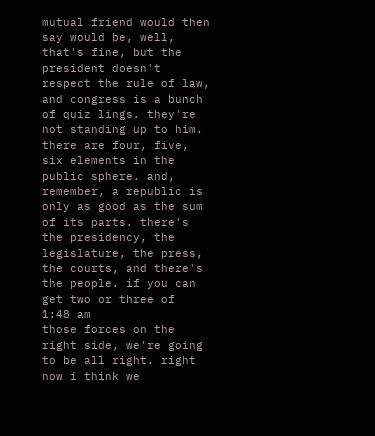mutual friend would then say would be, well, that's fine, but the president doesn't respect the rule of law, and congress is a bunch of quiz lings. they're not standing up to him. there are four, five, six elements in the public sphere. and, remember, a republic is only as good as the sum of its parts. there's the presidency, the legislature, the press, the courts, and there's the people. if you can get two or three of
1:48 am
those forces on the right side, we're going to be all right. right now i think we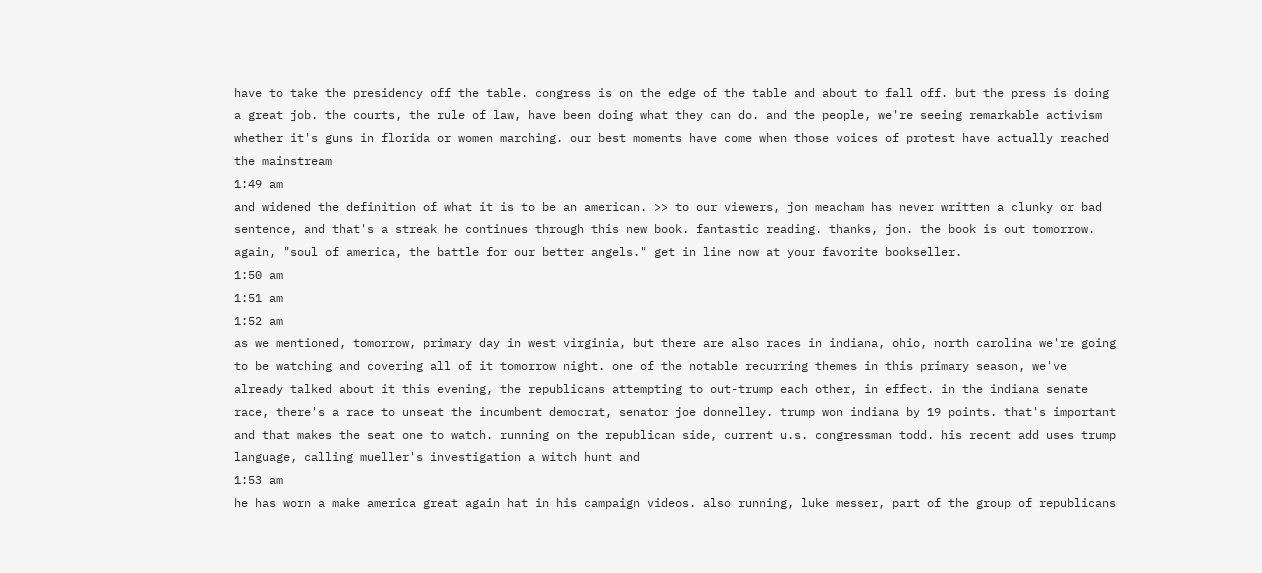have to take the presidency off the table. congress is on the edge of the table and about to fall off. but the press is doing a great job. the courts, the rule of law, have been doing what they can do. and the people, we're seeing remarkable activism whether it's guns in florida or women marching. our best moments have come when those voices of protest have actually reached the mainstream
1:49 am
and widened the definition of what it is to be an american. >> to our viewers, jon meacham has never written a clunky or bad sentence, and that's a streak he continues through this new book. fantastic reading. thanks, jon. the book is out tomorrow. again, "soul of america, the battle for our better angels." get in line now at your favorite bookseller.
1:50 am
1:51 am
1:52 am
as we mentioned, tomorrow, primary day in west virginia, but there are also races in indiana, ohio, north carolina we're going to be watching and covering all of it tomorrow night. one of the notable recurring themes in this primary season, we've already talked about it this evening, the republicans attempting to out-trump each other, in effect. in the indiana senate race, there's a race to unseat the incumbent democrat, senator joe donnelley. trump won indiana by 19 points. that's important and that makes the seat one to watch. running on the republican side, current u.s. congressman todd. his recent add uses trump language, calling mueller's investigation a witch hunt and
1:53 am
he has worn a make america great again hat in his campaign videos. also running, luke messer, part of the group of republicans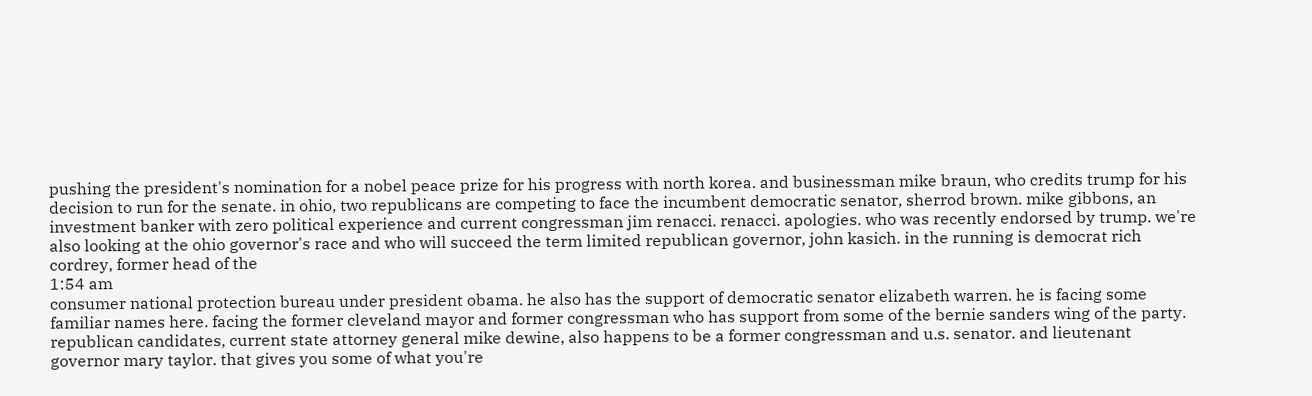pushing the president's nomination for a nobel peace prize for his progress with north korea. and businessman mike braun, who credits trump for his decision to run for the senate. in ohio, two republicans are competing to face the incumbent democratic senator, sherrod brown. mike gibbons, an investment banker with zero political experience and current congressman jim renacci. renacci. apologies. who was recently endorsed by trump. we're also looking at the ohio governor's race and who will succeed the term limited republican governor, john kasich. in the running is democrat rich cordrey, former head of the
1:54 am
consumer national protection bureau under president obama. he also has the support of democratic senator elizabeth warren. he is facing some familiar names here. facing the former cleveland mayor and former congressman who has support from some of the bernie sanders wing of the party. republican candidates, current state attorney general mike dewine, also happens to be a former congressman and u.s. senator. and lieutenant governor mary taylor. that gives you some of what you're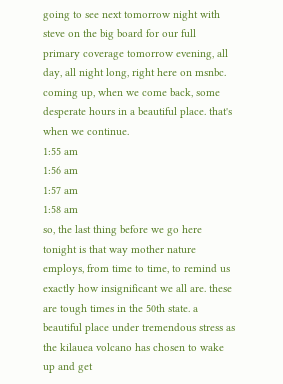going to see next tomorrow night with steve on the big board for our full primary coverage tomorrow evening, all day, all night long, right here on msnbc. coming up, when we come back, some desperate hours in a beautiful place. that's when we continue.
1:55 am
1:56 am
1:57 am
1:58 am
so, the last thing before we go here tonight is that way mother nature employs, from time to time, to remind us exactly how insignificant we all are. these are tough times in the 50th state. a beautiful place under tremendous stress as the kilauea volcano has chosen to wake up and get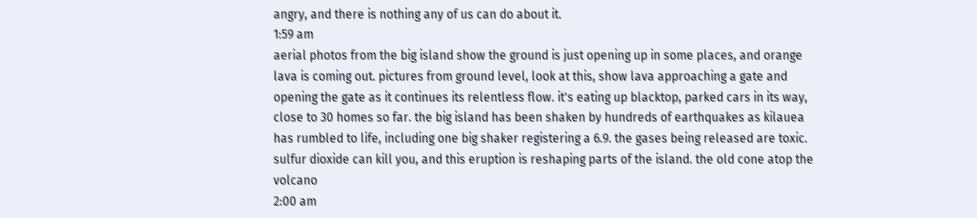angry, and there is nothing any of us can do about it.
1:59 am
aerial photos from the big island show the ground is just opening up in some places, and orange lava is coming out. pictures from ground level, look at this, show lava approaching a gate and opening the gate as it continues its relentless flow. it's eating up blacktop, parked cars in its way, close to 30 homes so far. the big island has been shaken by hundreds of earthquakes as kilauea has rumbled to life, including one big shaker registering a 6.9. the gases being released are toxic. sulfur dioxide can kill you, and this eruption is reshaping parts of the island. the old cone atop the volcano
2:00 am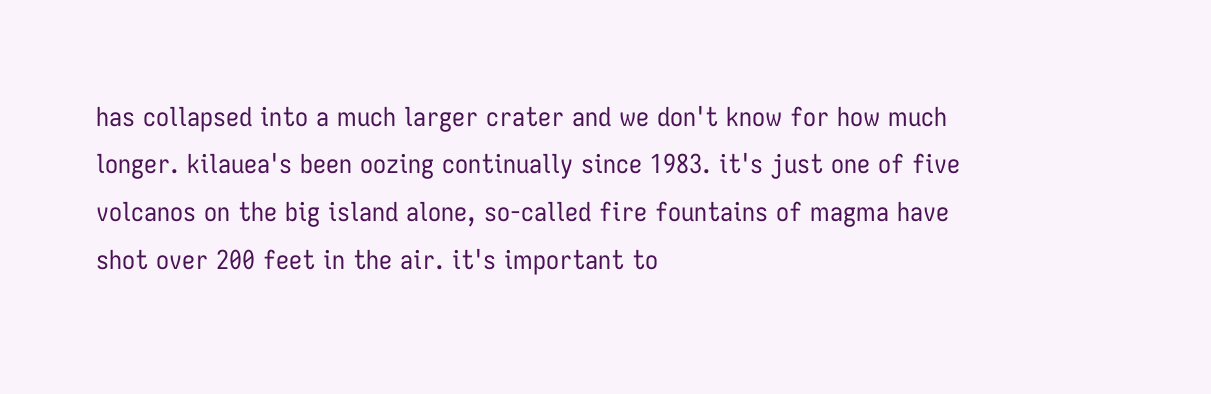has collapsed into a much larger crater and we don't know for how much longer. kilauea's been oozing continually since 1983. it's just one of five volcanos on the big island alone, so-called fire fountains of magma have shot over 200 feet in the air. it's important to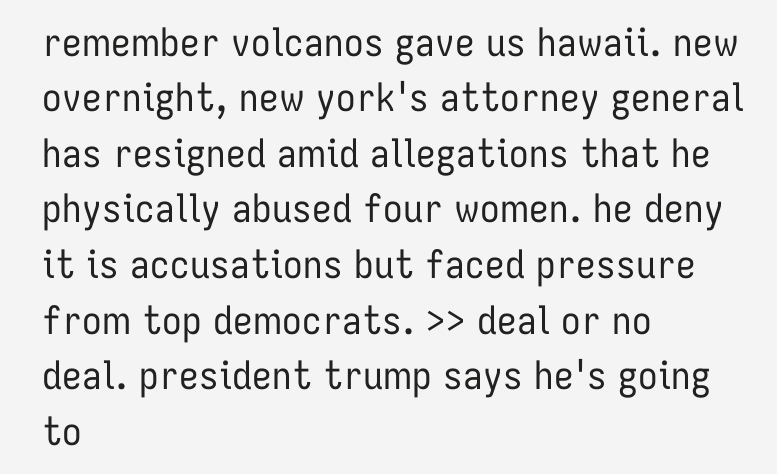remember volcanos gave us hawaii. new overnight, new york's attorney general has resigned amid allegations that he physically abused four women. he deny it is accusations but faced pressure from top democrats. >> deal or no deal. president trump says he's going to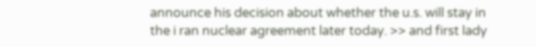announce his decision about whether the u.s. will stay in the i ran nuclear agreement later today. >> and first lady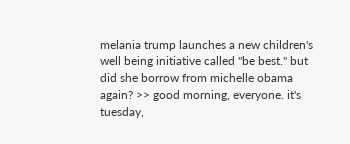melania trump launches a new children's well being initiative called "be best." but did she borrow from michelle obama again? >> good morning, everyone. it's tuesday,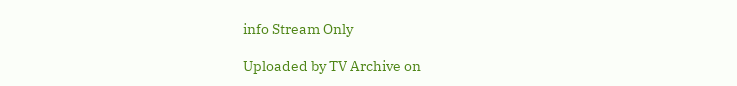info Stream Only

Uploaded by TV Archive on